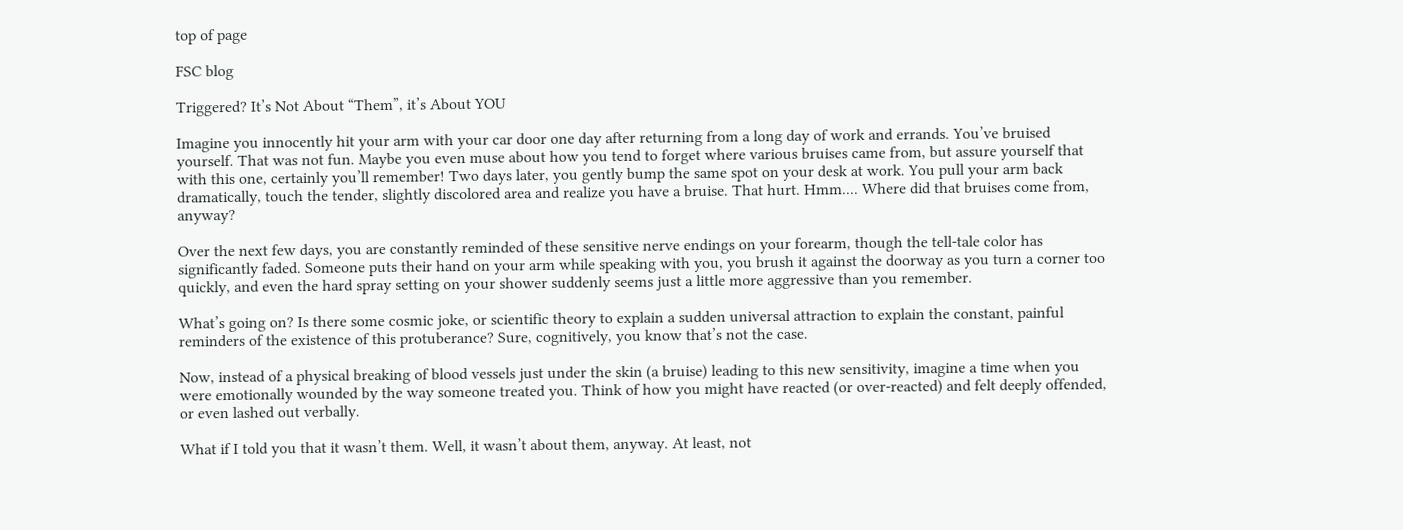top of page

FSC blog

Triggered? It’s Not About “Them”, it’s About YOU

Imagine you innocently hit your arm with your car door one day after returning from a long day of work and errands. You’ve bruised yourself. That was not fun. Maybe you even muse about how you tend to forget where various bruises came from, but assure yourself that with this one, certainly you’ll remember! Two days later, you gently bump the same spot on your desk at work. You pull your arm back dramatically, touch the tender, slightly discolored area and realize you have a bruise. That hurt. Hmm.... Where did that bruises come from, anyway?

Over the next few days, you are constantly reminded of these sensitive nerve endings on your forearm, though the tell-tale color has significantly faded. Someone puts their hand on your arm while speaking with you, you brush it against the doorway as you turn a corner too quickly, and even the hard spray setting on your shower suddenly seems just a little more aggressive than you remember.

What’s going on? Is there some cosmic joke, or scientific theory to explain a sudden universal attraction to explain the constant, painful reminders of the existence of this protuberance? Sure, cognitively, you know that’s not the case.

Now, instead of a physical breaking of blood vessels just under the skin (a bruise) leading to this new sensitivity, imagine a time when you were emotionally wounded by the way someone treated you. Think of how you might have reacted (or over-reacted) and felt deeply offended, or even lashed out verbally.

What if I told you that it wasn’t them. Well, it wasn’t about them, anyway. At least, not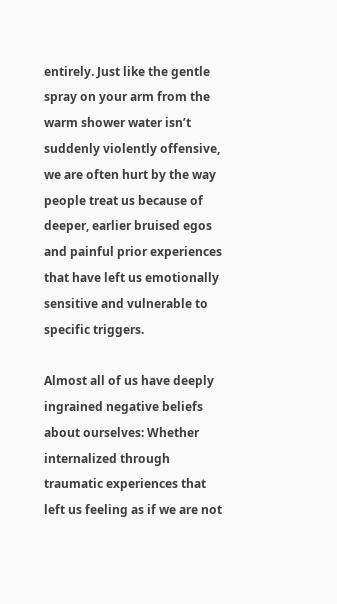entirely. Just like the gentle spray on your arm from the warm shower water isn’t suddenly violently offensive, we are often hurt by the way people treat us because of deeper, earlier bruised egos and painful prior experiences that have left us emotionally sensitive and vulnerable to specific triggers.

Almost all of us have deeply ingrained negative beliefs about ourselves: Whether internalized through traumatic experiences that left us feeling as if we are not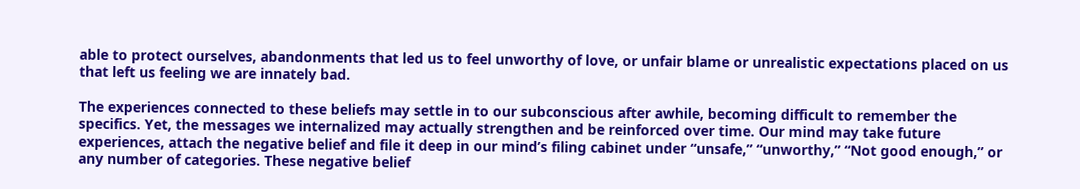able to protect ourselves, abandonments that led us to feel unworthy of love, or unfair blame or unrealistic expectations placed on us that left us feeling we are innately bad.

The experiences connected to these beliefs may settle in to our subconscious after awhile, becoming difficult to remember the specifics. Yet, the messages we internalized may actually strengthen and be reinforced over time. Our mind may take future experiences, attach the negative belief and file it deep in our mind’s filing cabinet under “unsafe,” “unworthy,” “Not good enough,” or any number of categories. These negative belief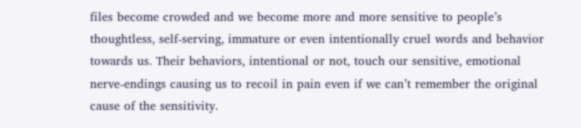files become crowded and we become more and more sensitive to people’s thoughtless, self-serving, immature or even intentionally cruel words and behavior towards us. Their behaviors, intentional or not, touch our sensitive, emotional nerve-endings causing us to recoil in pain even if we can’t remember the original cause of the sensitivity.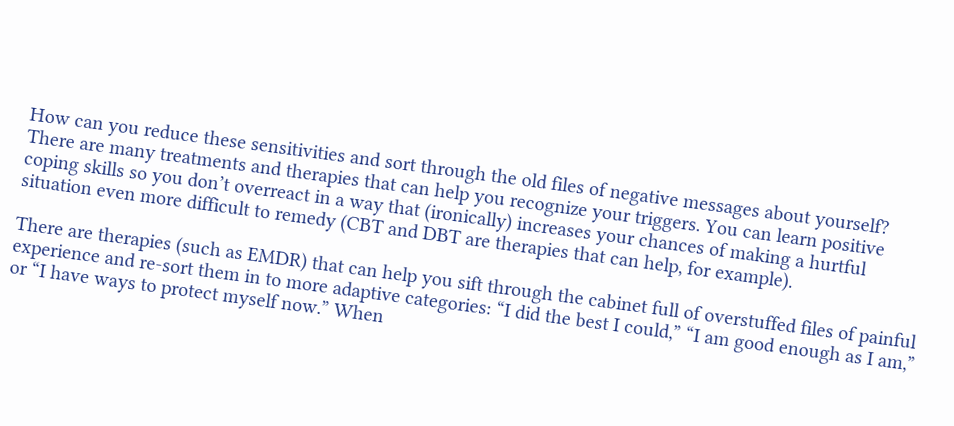How can you reduce these sensitivities and sort through the old files of negative messages about yourself? There are many treatments and therapies that can help you recognize your triggers. You can learn positive coping skills so you don’t overreact in a way that (ironically) increases your chances of making a hurtful situation even more difficult to remedy (CBT and DBT are therapies that can help, for example).

There are therapies (such as EMDR) that can help you sift through the cabinet full of overstuffed files of painful experience and re-sort them in to more adaptive categories: “I did the best I could,” “I am good enough as I am,” or “I have ways to protect myself now.” When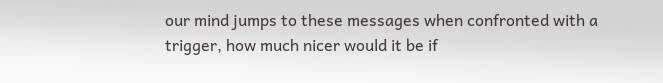our mind jumps to these messages when confronted with a trigger, how much nicer would it be if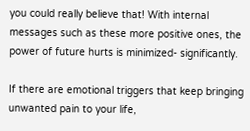you could really believe that! With internal messages such as these more positive ones, the power of future hurts is minimized- significantly.

If there are emotional triggers that keep bringing unwanted pain to your life,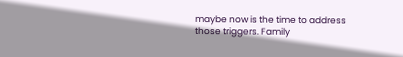maybe now is the time to address those triggers. Family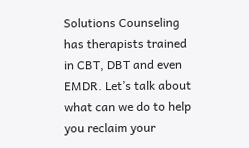Solutions Counseling has therapists trained in CBT, DBT and even EMDR. Let’s talk about what can we do to help you reclaim your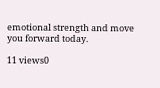emotional strength and move you forward today.

11 views0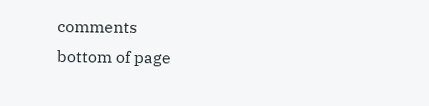comments
bottom of page